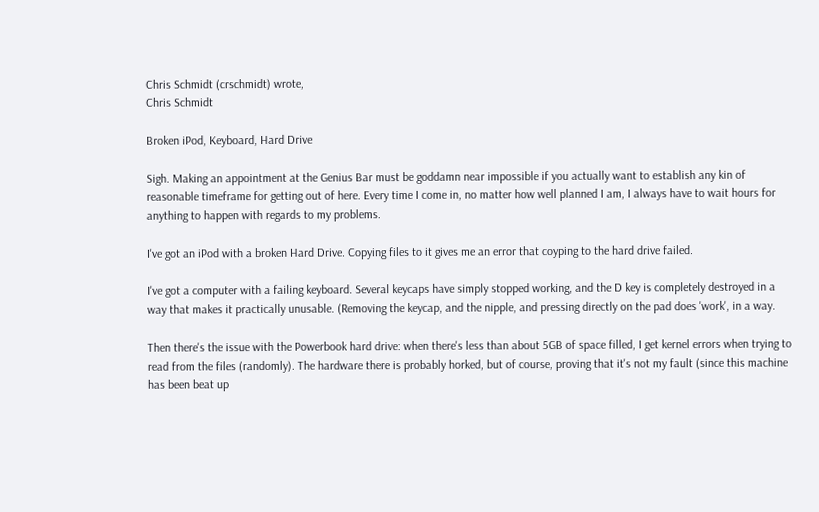Chris Schmidt (crschmidt) wrote,
Chris Schmidt

Broken iPod, Keyboard, Hard Drive

Sigh. Making an appointment at the Genius Bar must be goddamn near impossible if you actually want to establish any kin of reasonable timeframe for getting out of here. Every time I come in, no matter how well planned I am, I always have to wait hours for anything to happen with regards to my problems.

I've got an iPod with a broken Hard Drive. Copying files to it gives me an error that coyping to the hard drive failed.

I've got a computer with a failing keyboard. Several keycaps have simply stopped working, and the D key is completely destroyed in a way that makes it practically unusable. (Removing the keycap, and the nipple, and pressing directly on the pad does 'work', in a way.

Then there's the issue with the Powerbook hard drive: when there's less than about 5GB of space filled, I get kernel errors when trying to read from the files (randomly). The hardware there is probably horked, but of course, proving that it's not my fault (since this machine has been beat up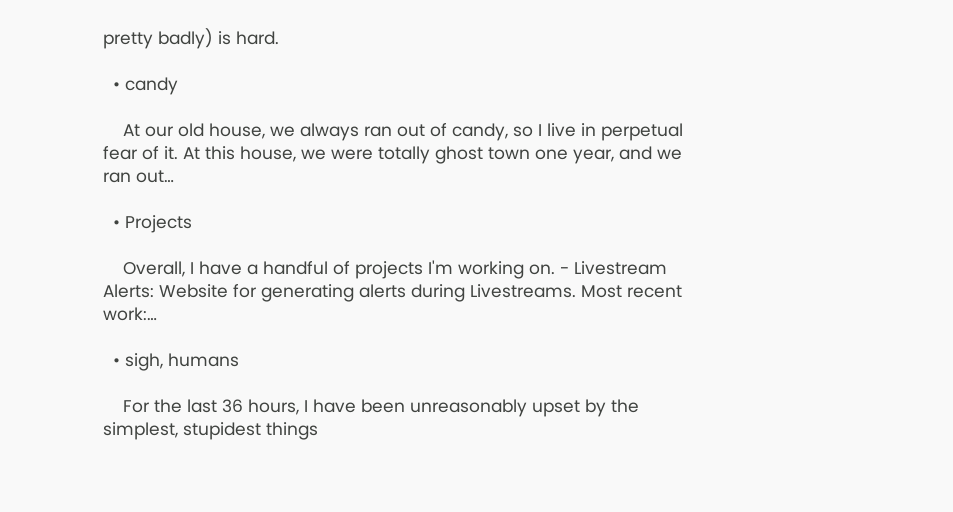pretty badly) is hard.

  • candy

    At our old house, we always ran out of candy, so I live in perpetual fear of it. At this house, we were totally ghost town one year, and we ran out…

  • Projects

    Overall, I have a handful of projects I'm working on. - Livestream Alerts: Website for generating alerts during Livestreams. Most recent work:…

  • sigh, humans

    For the last 36 hours, I have been unreasonably upset by the simplest, stupidest things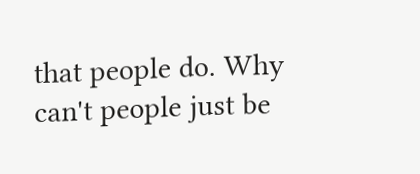that people do. Why can't people just be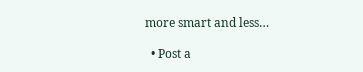more smart and less…

  • Post a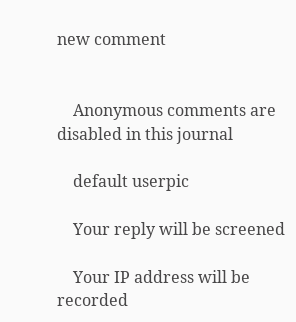new comment


    Anonymous comments are disabled in this journal

    default userpic

    Your reply will be screened

    Your IP address will be recorded